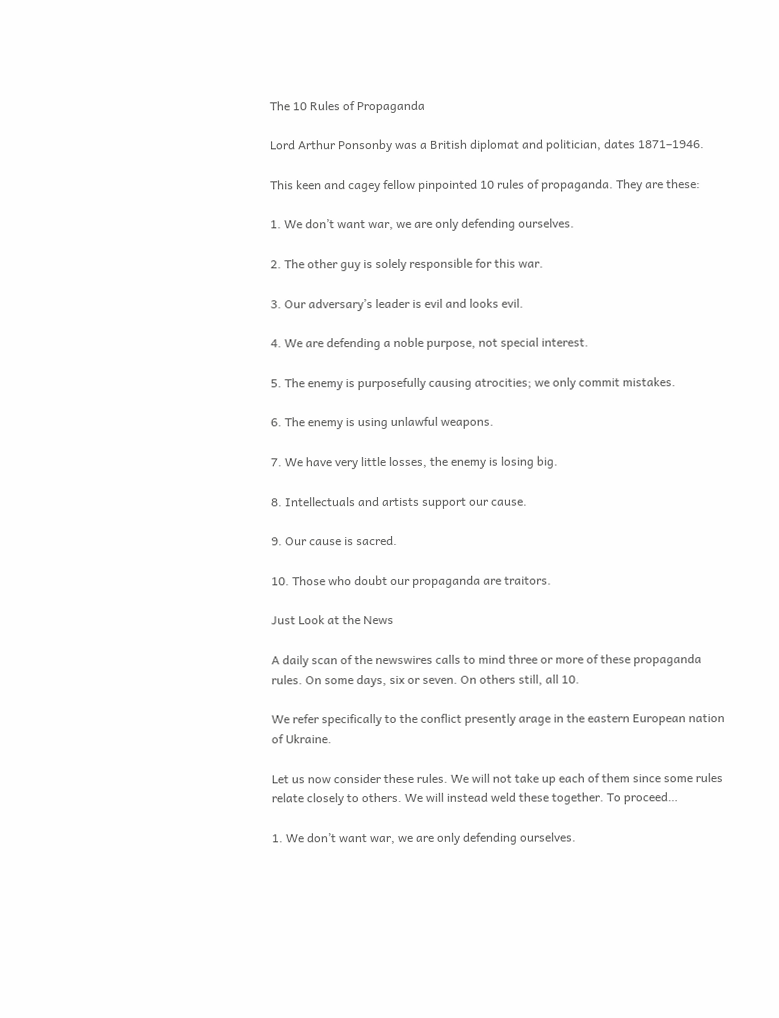The 10 Rules of Propaganda

Lord Arthur Ponsonby was a British diplomat and politician, dates 1871–1946.

This keen and cagey fellow pinpointed 10 rules of propaganda. They are these:

1. We don’t want war, we are only defending ourselves.

2. The other guy is solely responsible for this war.

3. Our adversary’s leader is evil and looks evil.

4. We are defending a noble purpose, not special interest.

5. The enemy is purposefully causing atrocities; we only commit mistakes.

6. The enemy is using unlawful weapons.

7. We have very little losses, the enemy is losing big.

8. Intellectuals and artists support our cause.

9. Our cause is sacred.

10. Those who doubt our propaganda are traitors.

Just Look at the News

A daily scan of the newswires calls to mind three or more of these propaganda rules. On some days, six or seven. On others still, all 10.

We refer specifically to the conflict presently arage in the eastern European nation of Ukraine.

Let us now consider these rules. We will not take up each of them since some rules relate closely to others. We will instead weld these together. To proceed…

1. We don’t want war, we are only defending ourselves.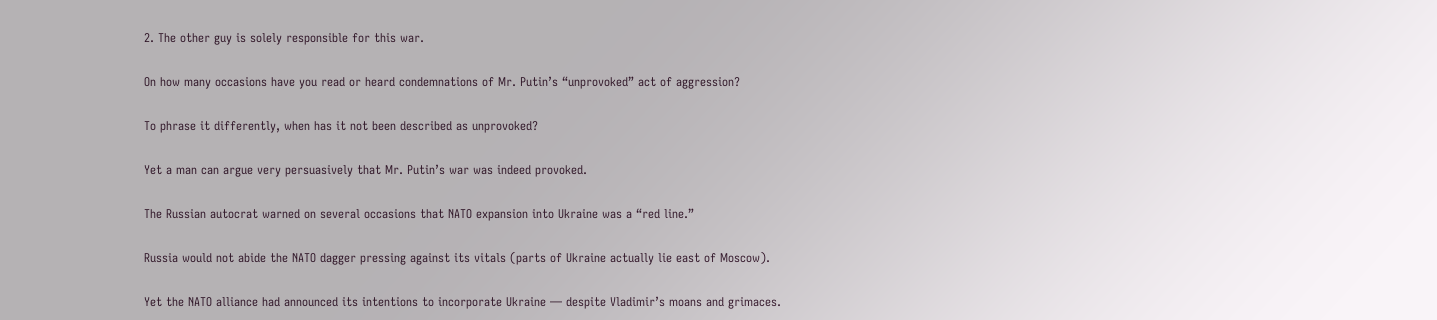2. The other guy is solely responsible for this war.

On how many occasions have you read or heard condemnations of Mr. Putin’s “unprovoked” act of aggression?

To phrase it differently, when has it not been described as unprovoked?

Yet a man can argue very persuasively that Mr. Putin’s war was indeed provoked.

The Russian autocrat warned on several occasions that NATO expansion into Ukraine was a “red line.”

Russia would not abide the NATO dagger pressing against its vitals (parts of Ukraine actually lie east of Moscow).

Yet the NATO alliance had announced its intentions to incorporate Ukraine — despite Vladimir’s moans and grimaces.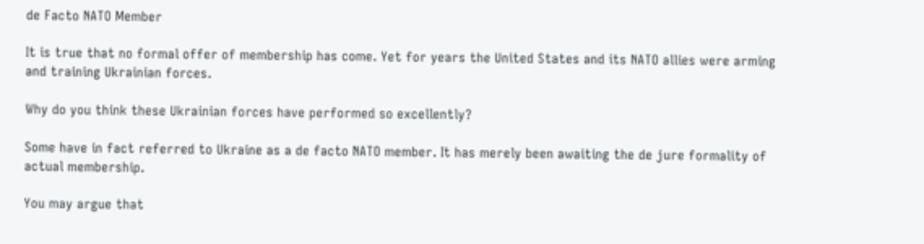de Facto NATO Member

It is true that no formal offer of membership has come. Yet for years the United States and its NATO allies were arming and training Ukrainian forces.

Why do you think these Ukrainian forces have performed so excellently?

Some have in fact referred to Ukraine as a de facto NATO member. It has merely been awaiting the de jure formality of actual membership.

You may argue that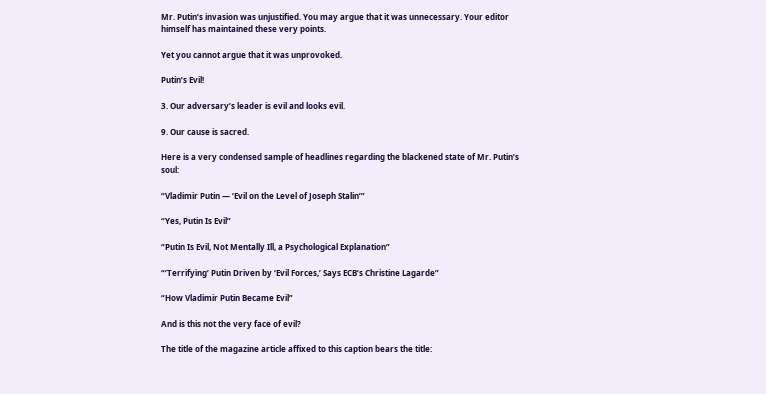Mr. Putin’s invasion was unjustified. You may argue that it was unnecessary. Your editor himself has maintained these very points.

Yet you cannot argue that it was unprovoked.

Putin’s Evil!

3. Our adversary’s leader is evil and looks evil.

9. Our cause is sacred.

Here is a very condensed sample of headlines regarding the blackened state of Mr. Putin’s soul:

“Vladimir Putin — ‘Evil on the Level of Joseph Stalin’”

“Yes, Putin Is Evil”

“Putin Is Evil, Not Mentally Ill, a Psychological Explanation”

“’Terrifying’ Putin Driven by ‘Evil Forces,’ Says ECB’s Christine Lagarde”

“How Vladimir Putin Became Evil”

And is this not the very face of evil?

The title of the magazine article affixed to this caption bears the title: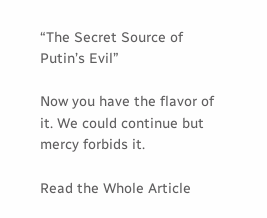“The Secret Source of Putin’s Evil”

Now you have the flavor of it. We could continue but mercy forbids it.

Read the Whole Article